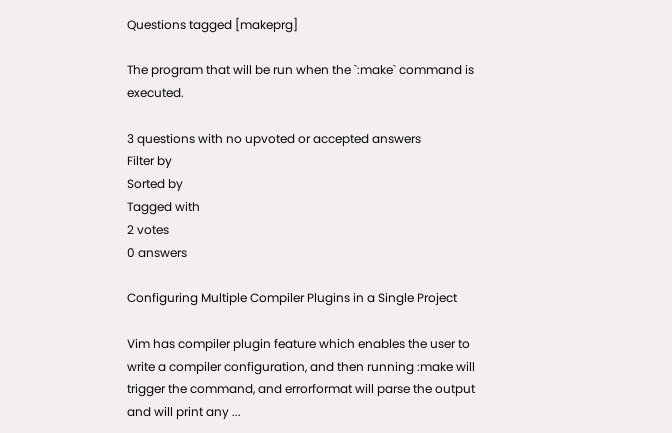Questions tagged [makeprg]

The program that will be run when the `:make` command is executed.

3 questions with no upvoted or accepted answers
Filter by
Sorted by
Tagged with
2 votes
0 answers

Configuring Multiple Compiler Plugins in a Single Project

Vim has compiler plugin feature which enables the user to write a compiler configuration, and then running :make will trigger the command, and errorformat will parse the output and will print any ...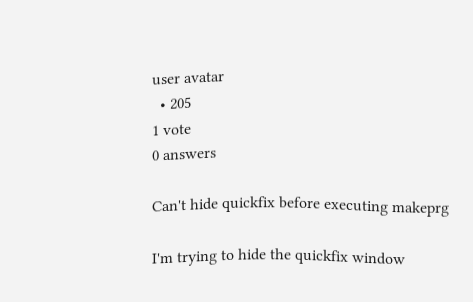user avatar
  • 205
1 vote
0 answers

Can't hide quickfix before executing makeprg

I'm trying to hide the quickfix window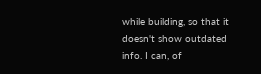while building, so that it doesn't show outdated info. I can, of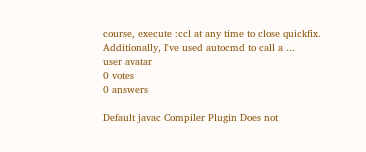course, execute :ccl at any time to close quickfix. Additionally, I've used autocmd to call a ...
user avatar
0 votes
0 answers

Default javac Compiler Plugin Does not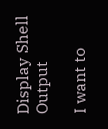Display Shell Output

I want to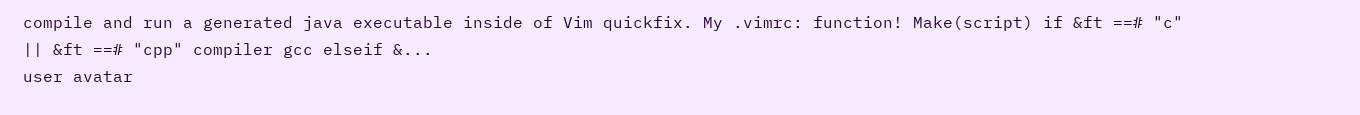compile and run a generated java executable inside of Vim quickfix. My .vimrc: function! Make(script) if &ft ==# "c" || &ft ==# "cpp" compiler gcc elseif &...
user avatar